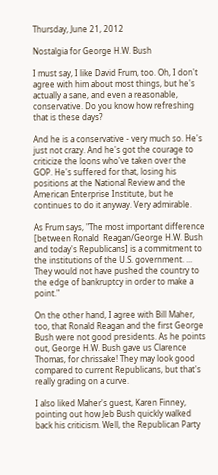Thursday, June 21, 2012

Nostalgia for George H.W. Bush

I must say, I like David Frum, too. Oh, I don't agree with him about most things, but he's actually a sane, and even a reasonable, conservative. Do you know how refreshing that is these days?

And he is a conservative - very much so. He's just not crazy. And he's got the courage to criticize the loons who've taken over the GOP. He's suffered for that, losing his positions at the National Review and the American Enterprise Institute, but he continues to do it anyway. Very admirable.

As Frum says, "The most important difference [between Ronald  Reagan/George H.W. Bush and today's Republicans] is a commitment to the institutions of the U.S. government. ... They would not have pushed the country to the edge of bankruptcy in order to make a point."

On the other hand, I agree with Bill Maher, too, that Ronald Reagan and the first George Bush were not good presidents. As he points out, George H.W. Bush gave us Clarence Thomas, for chrissake! They may look good compared to current Republicans, but that's really grading on a curve.

I also liked Maher's guest, Karen Finney, pointing out how Jeb Bush quickly walked back his criticism. Well, the Republican Party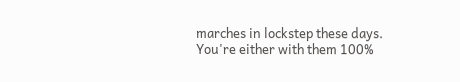marches in lockstep these days. You're either with them 100%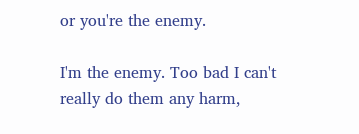or you're the enemy.

I'm the enemy. Too bad I can't really do them any harm,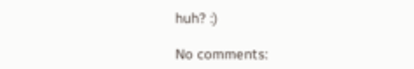huh? :)

No comments: